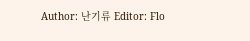Author: 난기류 Editor: Flo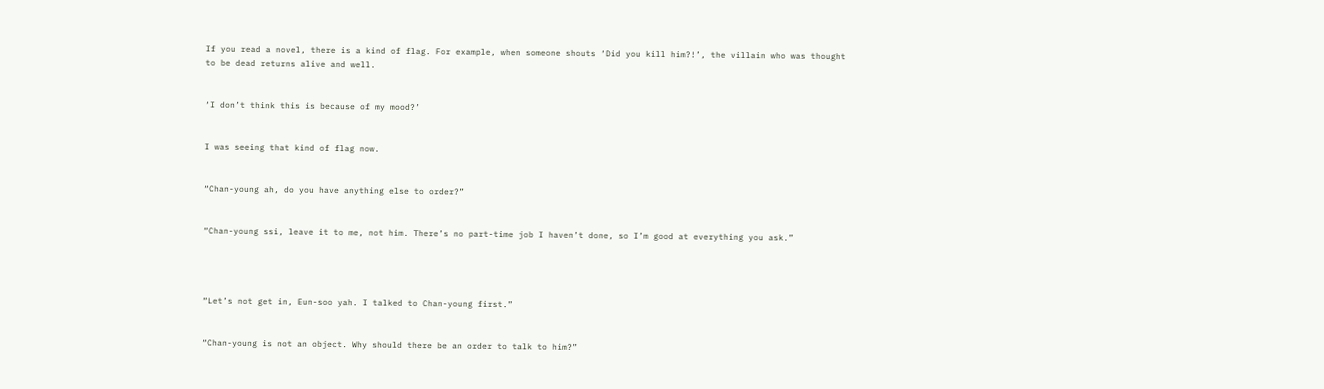If you read a novel, there is a kind of flag. For example, when someone shouts ‘Did you kill him?!’, the villain who was thought to be dead returns alive and well.


‘I don’t think this is because of my mood?’


I was seeing that kind of flag now.


“Chan-young ah, do you have anything else to order?”


“Chan-young ssi, leave it to me, not him. There’s no part-time job I haven’t done, so I’m good at everything you ask.”




“Let’s not get in, Eun-soo yah. I talked to Chan-young first.”


“Chan-young is not an object. Why should there be an order to talk to him?”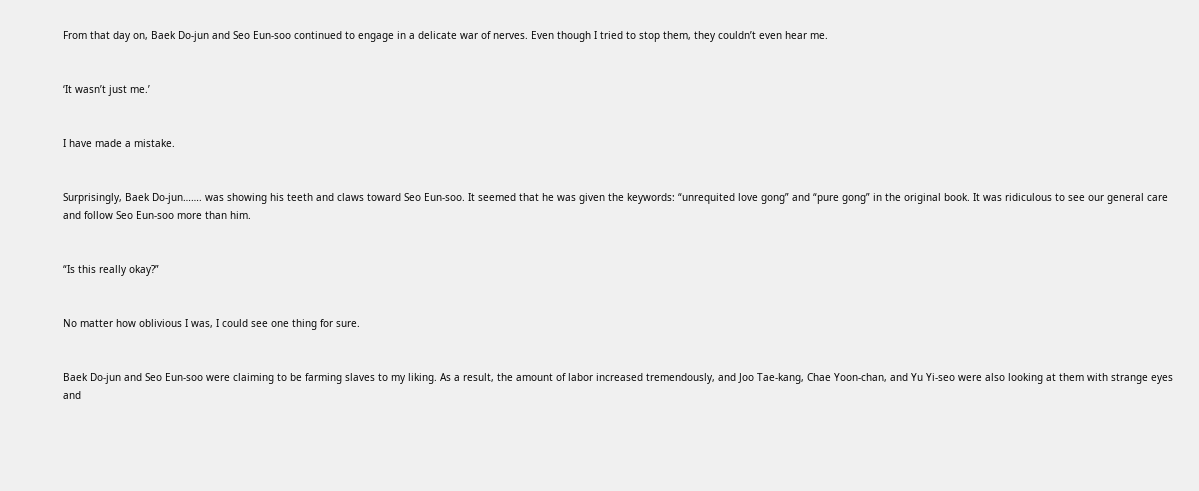From that day on, Baek Do-jun and Seo Eun-soo continued to engage in a delicate war of nerves. Even though I tried to stop them, they couldn’t even hear me.


‘It wasn’t just me.’


I have made a mistake.


Surprisingly, Baek Do-jun……. was showing his teeth and claws toward Seo Eun-soo. It seemed that he was given the keywords: “unrequited love gong” and “pure gong” in the original book. It was ridiculous to see our general care and follow Seo Eun-soo more than him.


“Is this really okay?”


No matter how oblivious I was, I could see one thing for sure.


Baek Do-jun and Seo Eun-soo were claiming to be farming slaves to my liking. As a result, the amount of labor increased tremendously, and Joo Tae-kang, Chae Yoon-chan, and Yu Yi-seo were also looking at them with strange eyes and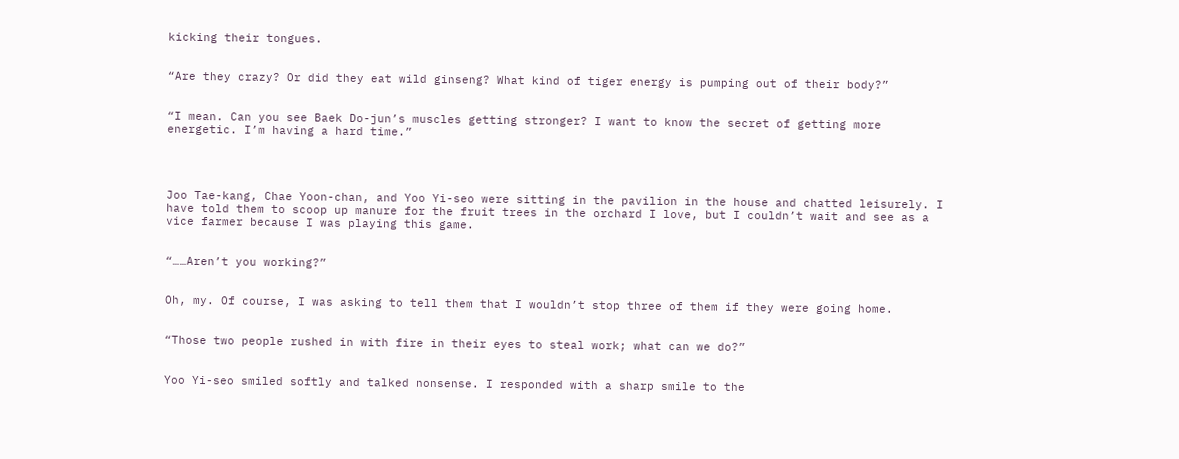kicking their tongues.


“Are they crazy? Or did they eat wild ginseng? What kind of tiger energy is pumping out of their body?”


“I mean. Can you see Baek Do-jun’s muscles getting stronger? I want to know the secret of getting more energetic. I’m having a hard time.”




Joo Tae-kang, Chae Yoon-chan, and Yoo Yi-seo were sitting in the pavilion in the house and chatted leisurely. I have told them to scoop up manure for the fruit trees in the orchard I love, but I couldn’t wait and see as a vice farmer because I was playing this game.


“……Aren’t you working?”


Oh, my. Of course, I was asking to tell them that I wouldn’t stop three of them if they were going home.


“Those two people rushed in with fire in their eyes to steal work; what can we do?”


Yoo Yi-seo smiled softly and talked nonsense. I responded with a sharp smile to the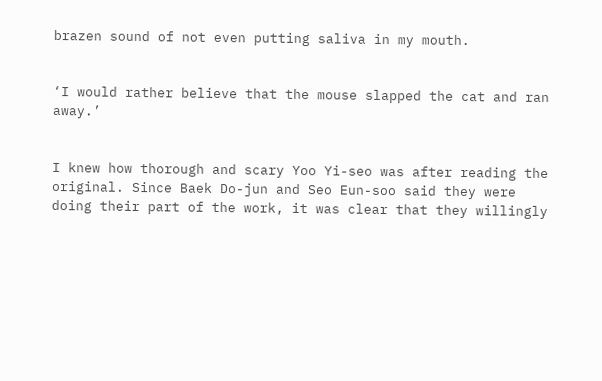brazen sound of not even putting saliva in my mouth.


‘I would rather believe that the mouse slapped the cat and ran away.’


I knew how thorough and scary Yoo Yi-seo was after reading the original. Since Baek Do-jun and Seo Eun-soo said they were doing their part of the work, it was clear that they willingly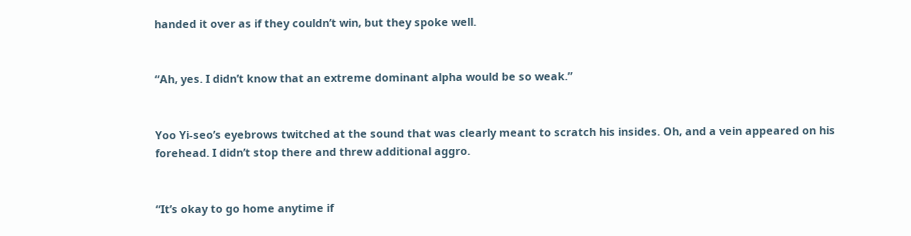handed it over as if they couldn’t win, but they spoke well.


“Ah, yes. I didn’t know that an extreme dominant alpha would be so weak.”


Yoo Yi-seo’s eyebrows twitched at the sound that was clearly meant to scratch his insides. Oh, and a vein appeared on his forehead. I didn’t stop there and threw additional aggro.


“It’s okay to go home anytime if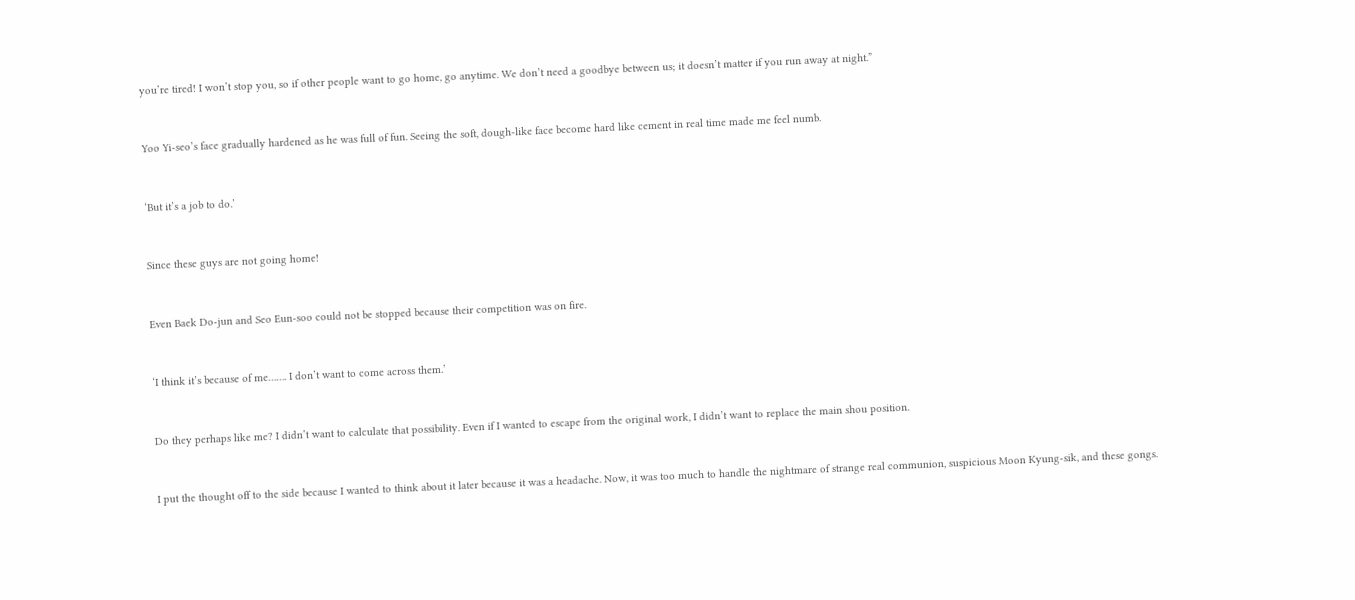you’re tired! I won’t stop you, so if other people want to go home, go anytime. We don’t need a goodbye between us; it doesn’t matter if you run away at night.”


Yoo Yi-seo’s face gradually hardened as he was full of fun. Seeing the soft, dough-like face become hard like cement in real time made me feel numb.


‘But it’s a job to do.’


Since these guys are not going home!


Even Baek Do-jun and Seo Eun-soo could not be stopped because their competition was on fire.


‘I think it’s because of me……. I don’t want to come across them.’


Do they perhaps like me? I didn’t want to calculate that possibility. Even if I wanted to escape from the original work, I didn’t want to replace the main shou position.


I put the thought off to the side because I wanted to think about it later because it was a headache. Now, it was too much to handle the nightmare of strange real communion, suspicious Moon Kyung-sik, and these gongs.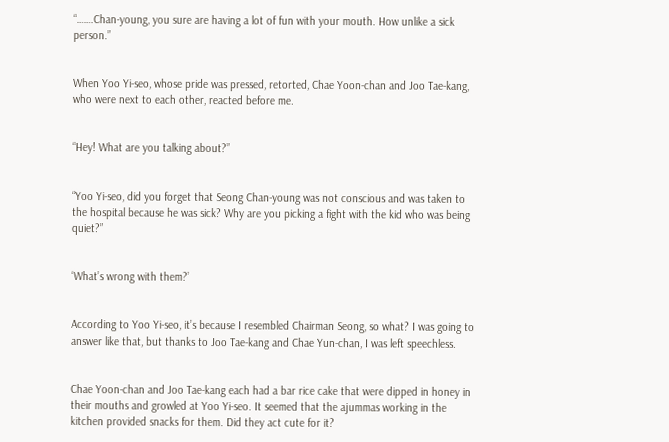“…….Chan-young, you sure are having a lot of fun with your mouth. How unlike a sick person.”


When Yoo Yi-seo, whose pride was pressed, retorted, Chae Yoon-chan and Joo Tae-kang, who were next to each other, reacted before me.


“Hey! What are you talking about?”


“Yoo Yi-seo, did you forget that Seong Chan-young was not conscious and was taken to the hospital because he was sick? Why are you picking a fight with the kid who was being quiet?”


‘What’s wrong with them?’


According to Yoo Yi-seo, it’s because I resembled Chairman Seong, so what? I was going to answer like that, but thanks to Joo Tae-kang and Chae Yun-chan, I was left speechless.


Chae Yoon-chan and Joo Tae-kang each had a bar rice cake that were dipped in honey in their mouths and growled at Yoo Yi-seo. It seemed that the ajummas working in the kitchen provided snacks for them. Did they act cute for it?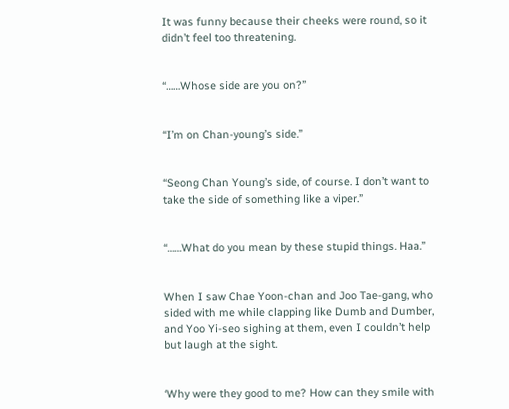It was funny because their cheeks were round, so it didn’t feel too threatening.


“……Whose side are you on?”


“I’m on Chan-young’s side.”


“Seong Chan Young’s side, of course. I don’t want to take the side of something like a viper.”


“……What do you mean by these stupid things. Haa.”


When I saw Chae Yoon-chan and Joo Tae-gang, who sided with me while clapping like Dumb and Dumber, and Yoo Yi-seo sighing at them, even I couldn’t help but laugh at the sight.


‘Why were they good to me? How can they smile with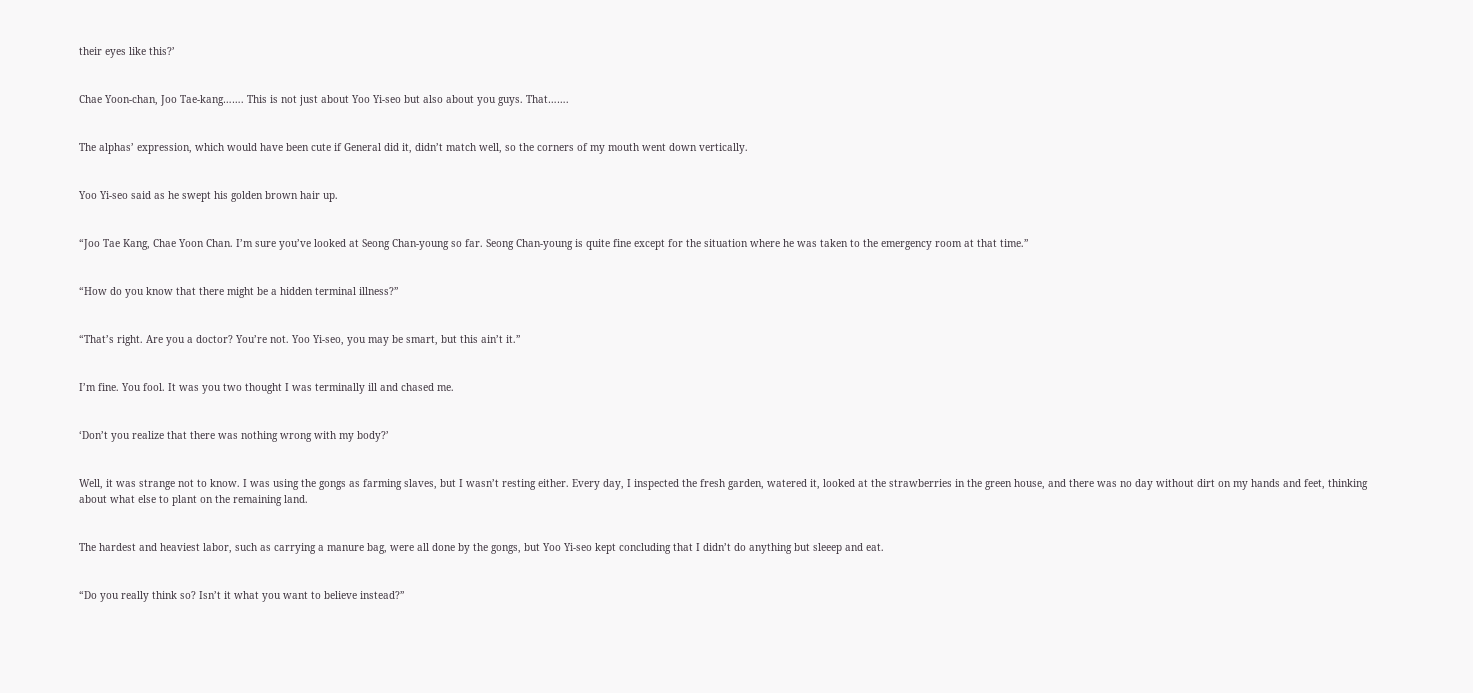their eyes like this?’


Chae Yoon-chan, Joo Tae-kang……. This is not just about Yoo Yi-seo but also about you guys. That…….


The alphas’ expression, which would have been cute if General did it, didn’t match well, so the corners of my mouth went down vertically.


Yoo Yi-seo said as he swept his golden brown hair up.


“Joo Tae Kang, Chae Yoon Chan. I’m sure you’ve looked at Seong Chan-young so far. Seong Chan-young is quite fine except for the situation where he was taken to the emergency room at that time.”


“How do you know that there might be a hidden terminal illness?”


“That’s right. Are you a doctor? You’re not. Yoo Yi-seo, you may be smart, but this ain’t it.”


I’m fine. You fool. It was you two thought I was terminally ill and chased me.


‘Don’t you realize that there was nothing wrong with my body?’


Well, it was strange not to know. I was using the gongs as farming slaves, but I wasn’t resting either. Every day, I inspected the fresh garden, watered it, looked at the strawberries in the green house, and there was no day without dirt on my hands and feet, thinking about what else to plant on the remaining land.


The hardest and heaviest labor, such as carrying a manure bag, were all done by the gongs, but Yoo Yi-seo kept concluding that I didn’t do anything but sleeep and eat.


“Do you really think so? Isn’t it what you want to believe instead?”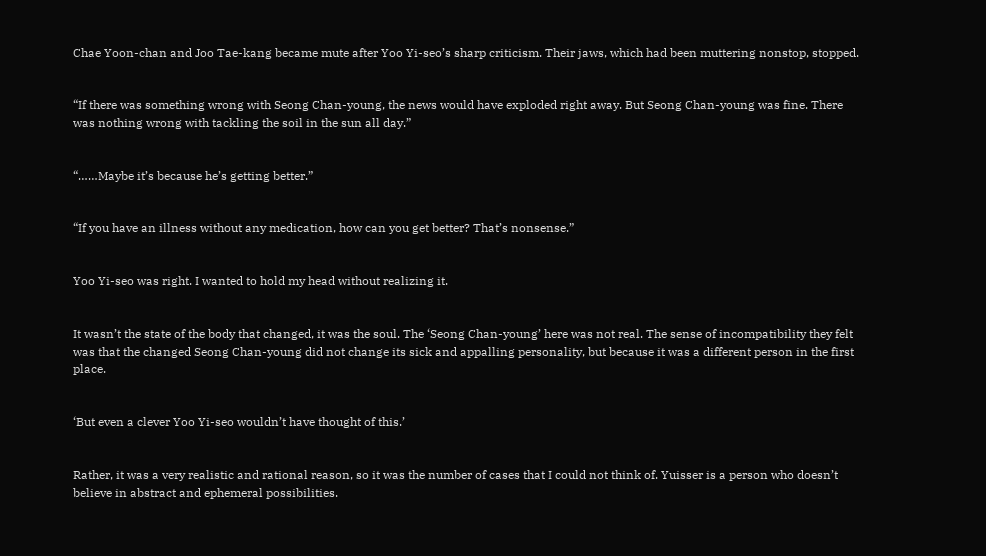Chae Yoon-chan and Joo Tae-kang became mute after Yoo Yi-seo’s sharp criticism. Their jaws, which had been muttering nonstop, stopped.


“If there was something wrong with Seong Chan-young, the news would have exploded right away. But Seong Chan-young was fine. There was nothing wrong with tackling the soil in the sun all day.”


“……Maybe it’s because he’s getting better.”


“If you have an illness without any medication, how can you get better? That’s nonsense.”


Yoo Yi-seo was right. I wanted to hold my head without realizing it.


It wasn’t the state of the body that changed, it was the soul. The ‘Seong Chan-young’ here was not real. The sense of incompatibility they felt was that the changed Seong Chan-young did not change its sick and appalling personality, but because it was a different person in the first place.


‘But even a clever Yoo Yi-seo wouldn’t have thought of this.’


Rather, it was a very realistic and rational reason, so it was the number of cases that I could not think of. Yuisser is a person who doesn’t believe in abstract and ephemeral possibilities.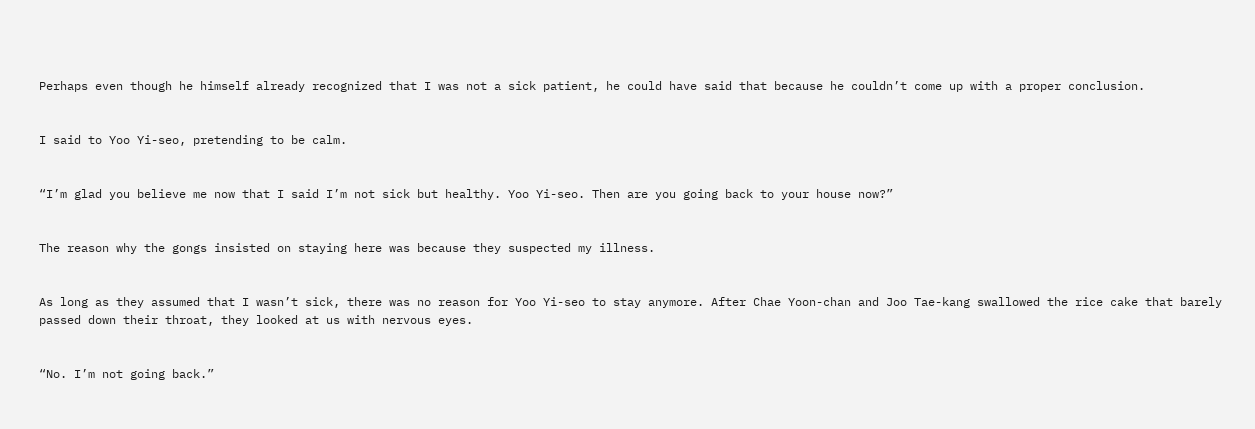Perhaps even though he himself already recognized that I was not a sick patient, he could have said that because he couldn’t come up with a proper conclusion.


I said to Yoo Yi-seo, pretending to be calm.


“I’m glad you believe me now that I said I’m not sick but healthy. Yoo Yi-seo. Then are you going back to your house now?”


The reason why the gongs insisted on staying here was because they suspected my illness.


As long as they assumed that I wasn’t sick, there was no reason for Yoo Yi-seo to stay anymore. After Chae Yoon-chan and Joo Tae-kang swallowed the rice cake that barely passed down their throat, they looked at us with nervous eyes.


“No. I’m not going back.”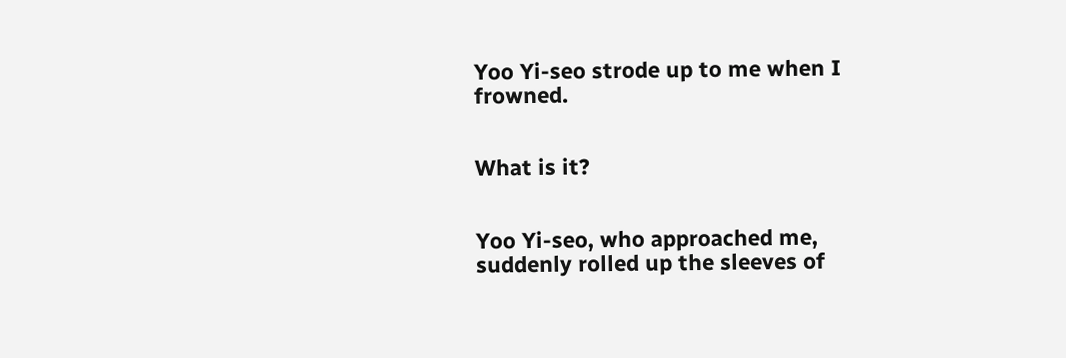Yoo Yi-seo strode up to me when I frowned.


What is it?


Yoo Yi-seo, who approached me, suddenly rolled up the sleeves of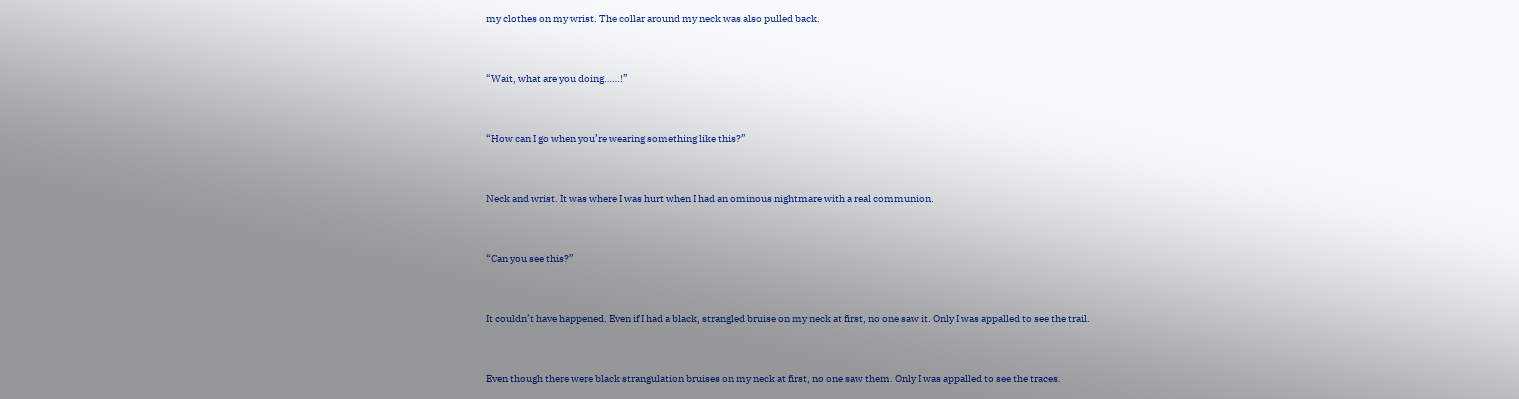my clothes on my wrist. The collar around my neck was also pulled back.


“Wait, what are you doing……!”


“How can I go when you’re wearing something like this?”


Neck and wrist. It was where I was hurt when I had an ominous nightmare with a real communion.


“Can you see this?”


It couldn’t have happened. Even if I had a black, strangled bruise on my neck at first, no one saw it. Only I was appalled to see the trail.


Even though there were black strangulation bruises on my neck at first, no one saw them. Only I was appalled to see the traces.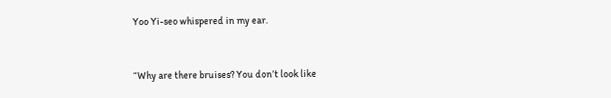Yoo Yi-seo whispered in my ear.


“Why are there bruises? You don’t look like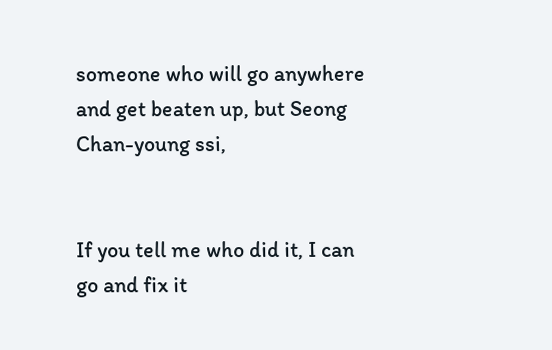someone who will go anywhere and get beaten up, but Seong Chan-young ssi,


If you tell me who did it, I can go and fix it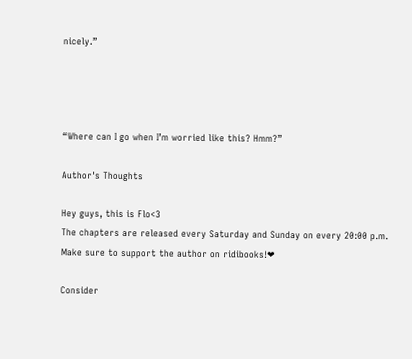nicely.”




“Where can I go when I’m worried like this? Hmm?”

Author's Thoughts

Hey guys, this is Flo<3
The chapters are released every Saturday and Sunday on every 20:00 p.m.
Make sure to support the author on ridibooks!❤

Consider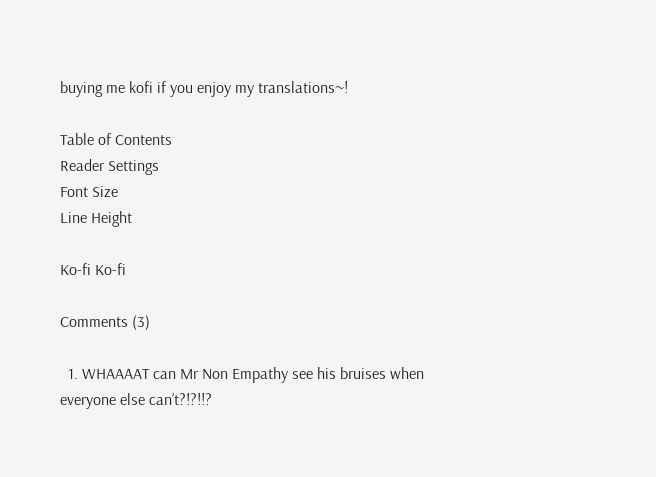buying me kofi if you enjoy my translations~!

Table of Contents
Reader Settings
Font Size
Line Height

Ko-fi Ko-fi

Comments (3)

  1. WHAAAAT can Mr Non Empathy see his bruises when everyone else can’t?!?!!?